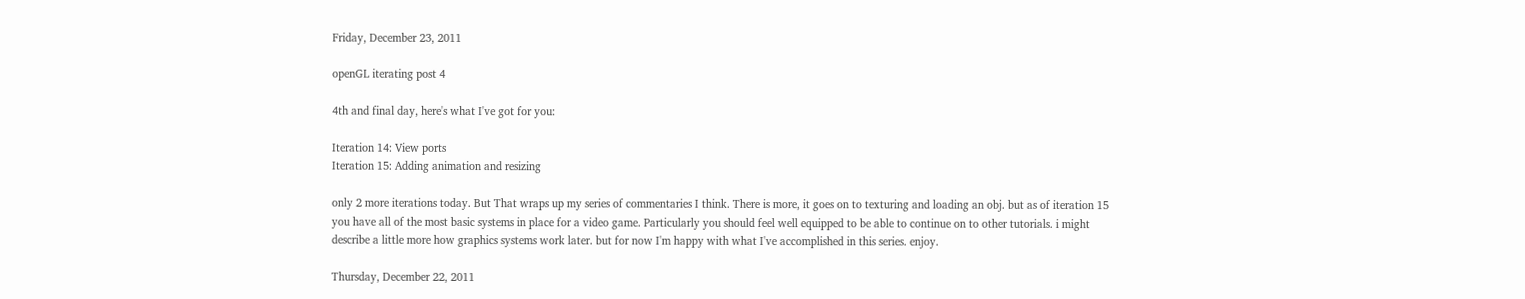Friday, December 23, 2011

openGL iterating post 4

4th and final day, here's what I've got for you:

Iteration 14: View ports
Iteration 15: Adding animation and resizing

only 2 more iterations today. But That wraps up my series of commentaries I think. There is more, it goes on to texturing and loading an obj. but as of iteration 15 you have all of the most basic systems in place for a video game. Particularly you should feel well equipped to be able to continue on to other tutorials. i might describe a little more how graphics systems work later. but for now I'm happy with what I've accomplished in this series. enjoy.

Thursday, December 22, 2011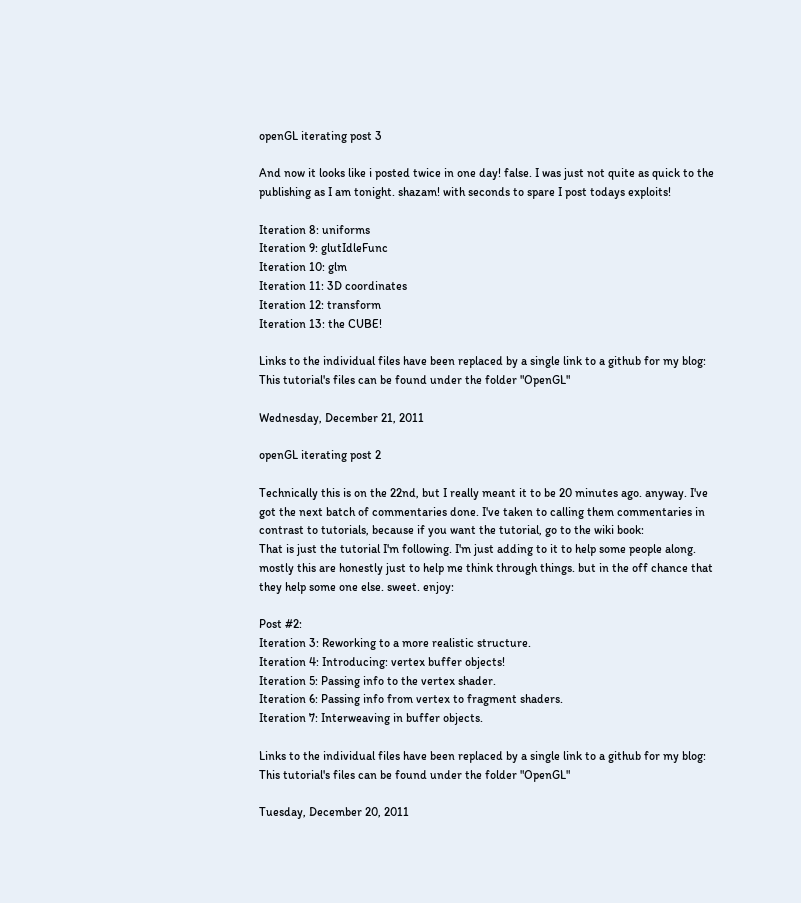openGL iterating post 3

And now it looks like i posted twice in one day! false. I was just not quite as quick to the publishing as I am tonight. shazam! with seconds to spare I post todays exploits!

Iteration 8: uniforms
Iteration 9: glutIdleFunc
Iteration 10: glm
Iteration 11: 3D coordinates
Iteration 12: transform
Iteration 13: the CUBE!

Links to the individual files have been replaced by a single link to a github for my blog:
This tutorial's files can be found under the folder "OpenGL"

Wednesday, December 21, 2011

openGL iterating post 2

Technically this is on the 22nd, but I really meant it to be 20 minutes ago. anyway. I've got the next batch of commentaries done. I've taken to calling them commentaries in contrast to tutorials, because if you want the tutorial, go to the wiki book:
That is just the tutorial I'm following. I'm just adding to it to help some people along. mostly this are honestly just to help me think through things. but in the off chance that they help some one else. sweet. enjoy:

Post #2:
Iteration 3: Reworking to a more realistic structure.
Iteration 4: Introducing: vertex buffer objects!
Iteration 5: Passing info to the vertex shader.
Iteration 6: Passing info from vertex to fragment shaders.
Iteration 7: Interweaving in buffer objects.

Links to the individual files have been replaced by a single link to a github for my blog:
This tutorial's files can be found under the folder "OpenGL"

Tuesday, December 20, 2011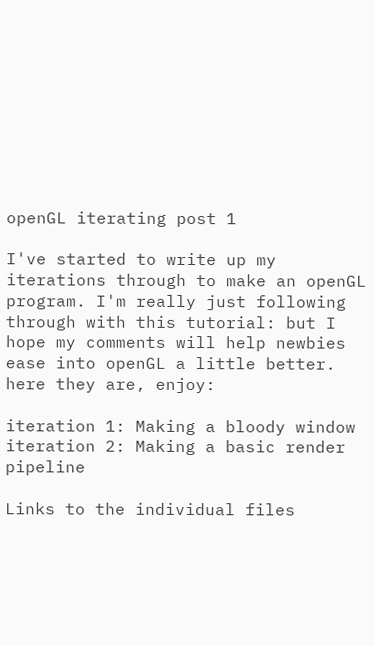openGL iterating post 1

I've started to write up my iterations through to make an openGL program. I'm really just following through with this tutorial: but I hope my comments will help newbies ease into openGL a little better. here they are, enjoy:

iteration 1: Making a bloody window
iteration 2: Making a basic render pipeline

Links to the individual files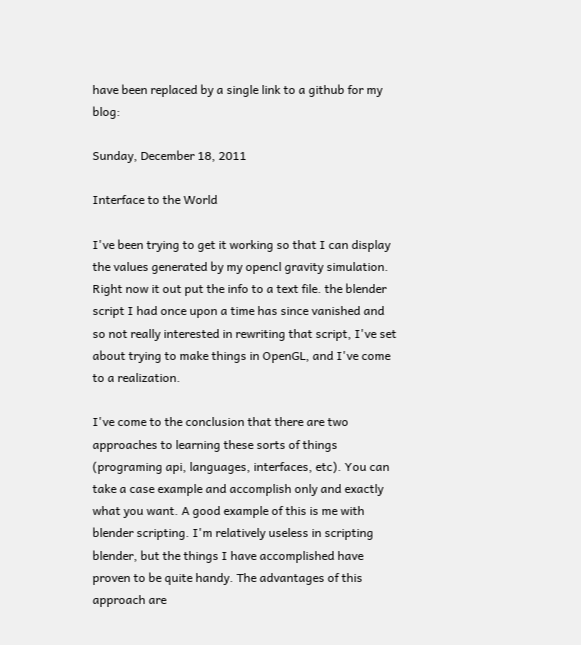have been replaced by a single link to a github for my blog:

Sunday, December 18, 2011

Interface to the World

I've been trying to get it working so that I can display the values generated by my opencl gravity simulation. Right now it out put the info to a text file. the blender script I had once upon a time has since vanished and so not really interested in rewriting that script, I've set about trying to make things in OpenGL, and I've come to a realization.

I've come to the conclusion that there are two approaches to learning these sorts of things (programing api, languages, interfaces, etc). You can take a case example and accomplish only and exactly what you want. A good example of this is me with blender scripting. I'm relatively useless in scripting blender, but the things I have accomplished have proven to be quite handy. The advantages of this approach are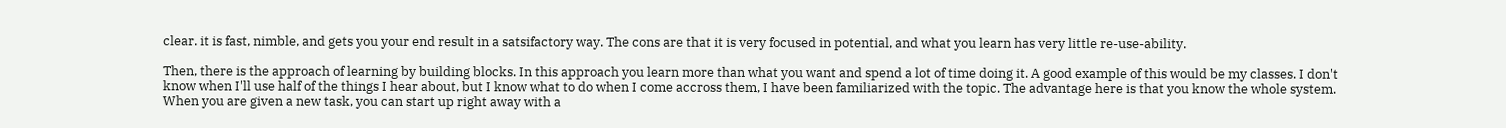clear. it is fast, nimble, and gets you your end result in a satsifactory way. The cons are that it is very focused in potential, and what you learn has very little re-use-ability.

Then, there is the approach of learning by building blocks. In this approach you learn more than what you want and spend a lot of time doing it. A good example of this would be my classes. I don't know when I'll use half of the things I hear about, but I know what to do when I come accross them, I have been familiarized with the topic. The advantage here is that you know the whole system. When you are given a new task, you can start up right away with a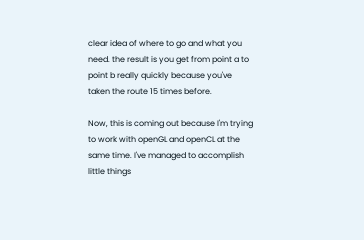clear idea of where to go and what you need. the result is you get from point a to point b really quickly because you've taken the route 15 times before.

Now, this is coming out because I'm trying to work with openGL and openCL at the same time. I've managed to accomplish little things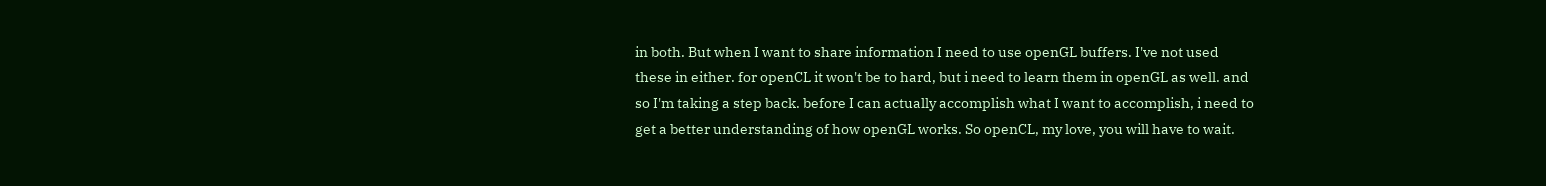in both. But when I want to share information I need to use openGL buffers. I've not used these in either. for openCL it won't be to hard, but i need to learn them in openGL as well. and so I'm taking a step back. before I can actually accomplish what I want to accomplish, i need to get a better understanding of how openGL works. So openCL, my love, you will have to wait.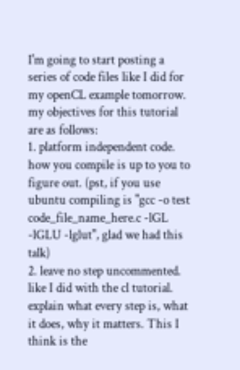I'm going to start posting a series of code files like I did for my openCL example tomorrow. my objectives for this tutorial are as follows:
1. platform independent code. how you compile is up to you to figure out. (pst, if you use ubuntu compiling is "gcc -o test code_file_name_here.c -lGL -lGLU -lglut", glad we had this talk)
2. leave no step uncommented. like I did with the cl tutorial. explain what every step is, what it does, why it matters. This I think is the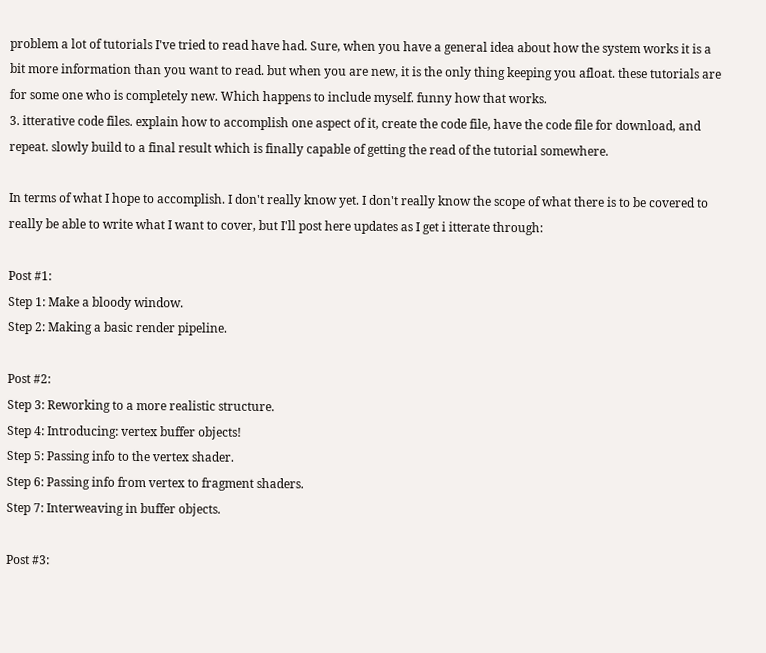problem a lot of tutorials I've tried to read have had. Sure, when you have a general idea about how the system works it is a bit more information than you want to read. but when you are new, it is the only thing keeping you afloat. these tutorials are for some one who is completely new. Which happens to include myself. funny how that works.
3. itterative code files. explain how to accomplish one aspect of it, create the code file, have the code file for download, and repeat. slowly build to a final result which is finally capable of getting the read of the tutorial somewhere.

In terms of what I hope to accomplish. I don't really know yet. I don't really know the scope of what there is to be covered to really be able to write what I want to cover, but I'll post here updates as I get i itterate through:

Post #1:
Step 1: Make a bloody window.
Step 2: Making a basic render pipeline.

Post #2:
Step 3: Reworking to a more realistic structure.
Step 4: Introducing: vertex buffer objects!
Step 5: Passing info to the vertex shader.
Step 6: Passing info from vertex to fragment shaders.
Step 7: Interweaving in buffer objects.

Post #3: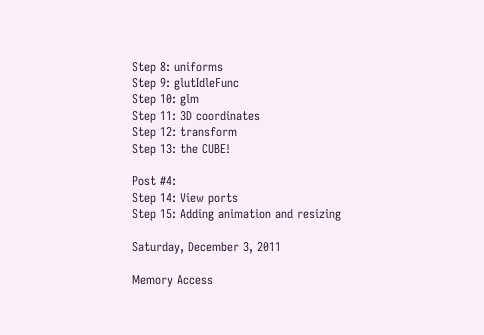Step 8: uniforms
Step 9: glutIdleFunc
Step 10: glm
Step 11: 3D coordinates
Step 12: transform
Step 13: the CUBE!

Post #4:
Step 14: View ports
Step 15: Adding animation and resizing

Saturday, December 3, 2011

Memory Access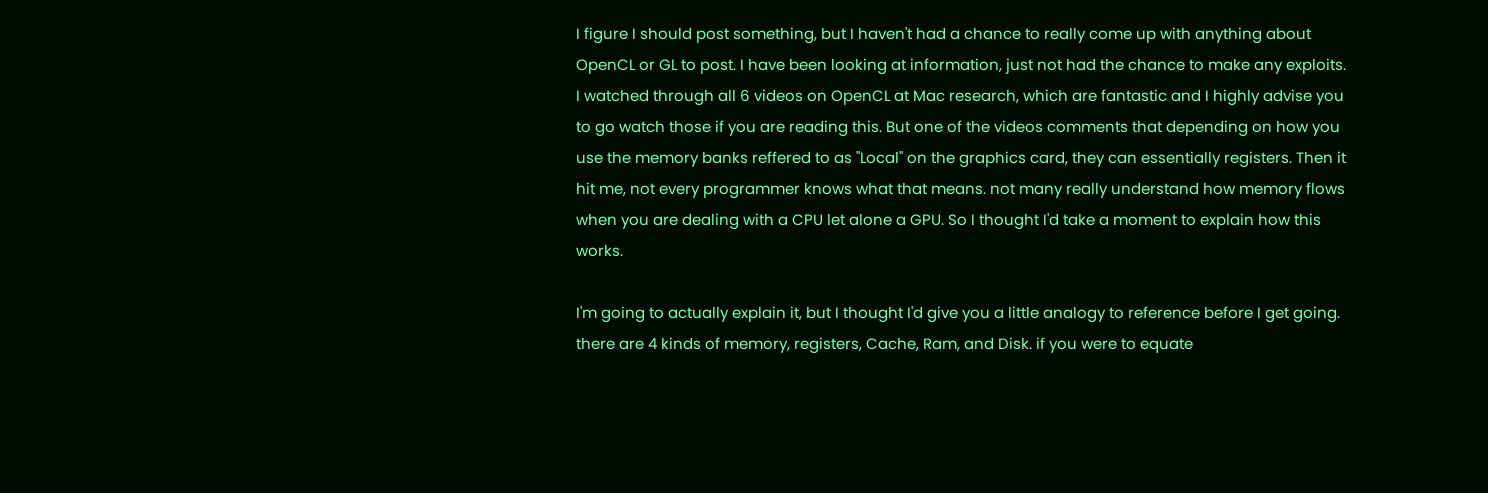I figure I should post something, but I haven't had a chance to really come up with anything about OpenCL or GL to post. I have been looking at information, just not had the chance to make any exploits. I watched through all 6 videos on OpenCL at Mac research, which are fantastic and I highly advise you to go watch those if you are reading this. But one of the videos comments that depending on how you use the memory banks reffered to as "Local" on the graphics card, they can essentially registers. Then it hit me, not every programmer knows what that means. not many really understand how memory flows when you are dealing with a CPU let alone a GPU. So I thought I'd take a moment to explain how this works.

I'm going to actually explain it, but I thought I'd give you a little analogy to reference before I get going. there are 4 kinds of memory, registers, Cache, Ram, and Disk. if you were to equate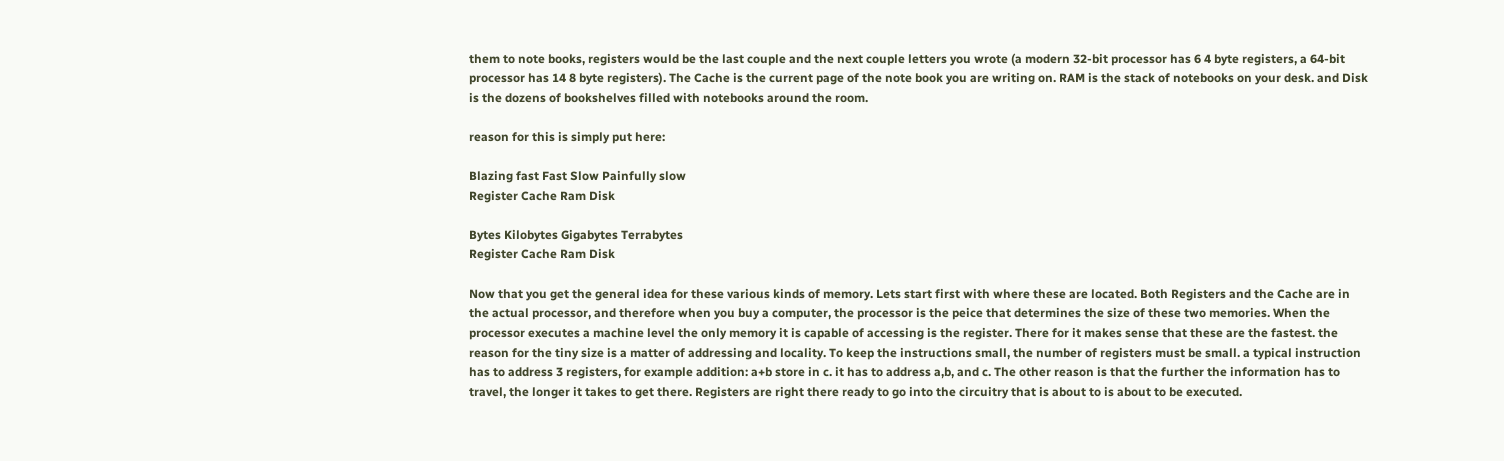them to note books, registers would be the last couple and the next couple letters you wrote (a modern 32-bit processor has 6 4 byte registers, a 64-bit processor has 14 8 byte registers). The Cache is the current page of the note book you are writing on. RAM is the stack of notebooks on your desk. and Disk is the dozens of bookshelves filled with notebooks around the room.

reason for this is simply put here:

Blazing fast Fast Slow Painfully slow
Register Cache Ram Disk

Bytes Kilobytes Gigabytes Terrabytes
Register Cache Ram Disk

Now that you get the general idea for these various kinds of memory. Lets start first with where these are located. Both Registers and the Cache are in the actual processor, and therefore when you buy a computer, the processor is the peice that determines the size of these two memories. When the processor executes a machine level the only memory it is capable of accessing is the register. There for it makes sense that these are the fastest. the reason for the tiny size is a matter of addressing and locality. To keep the instructions small, the number of registers must be small. a typical instruction has to address 3 registers, for example addition: a+b store in c. it has to address a,b, and c. The other reason is that the further the information has to travel, the longer it takes to get there. Registers are right there ready to go into the circuitry that is about to is about to be executed.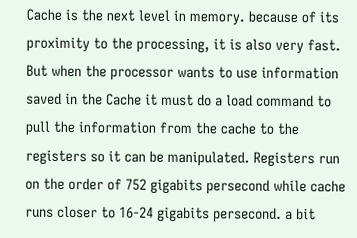Cache is the next level in memory. because of its proximity to the processing, it is also very fast. But when the processor wants to use information saved in the Cache it must do a load command to pull the information from the cache to the registers so it can be manipulated. Registers run on the order of 752 gigabits persecond while cache runs closer to 16-24 gigabits persecond. a bit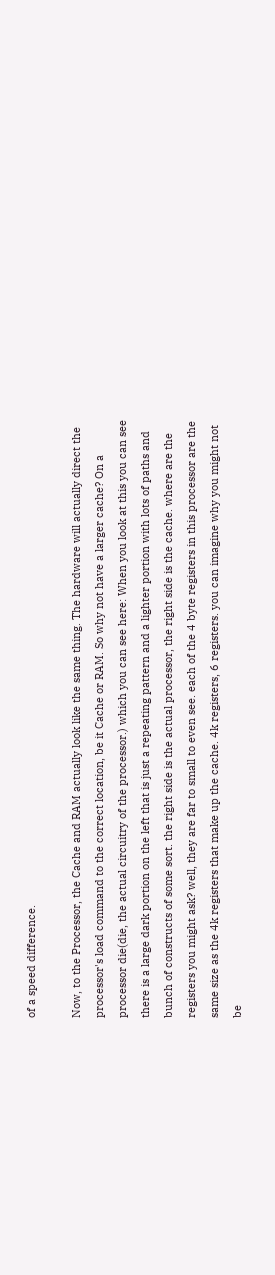of a speed difference.

Now, to the Processor, the Cache and RAM actually look like the same thing. The hardware will actually direct the processor's load command to the correct location, be it Cache or RAM. So why not have a larger cache? On a processor die(die, the actual circuitry of the processor.) which you can see here: When you look at this you can see there is a large dark portion on the left that is just a repeating pattern and a lighter portion with lots of paths and bunch of constructs of some sort. the right side is the actual processor, the right side is the cache. where are the registers you might ask? well, they are far to small to even see. each of the 4 byte registers in this processor are the same size as the 4k registers that make up the cache. 4k registers, 6 registers. you can imagine why you might not be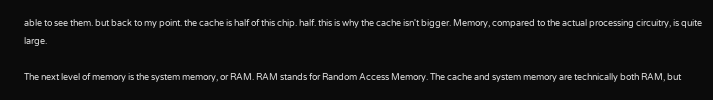able to see them. but back to my point. the cache is half of this chip. half. this is why the cache isn't bigger. Memory, compared to the actual processing circuitry, is quite large.

The next level of memory is the system memory, or RAM. RAM stands for Random Access Memory. The cache and system memory are technically both RAM, but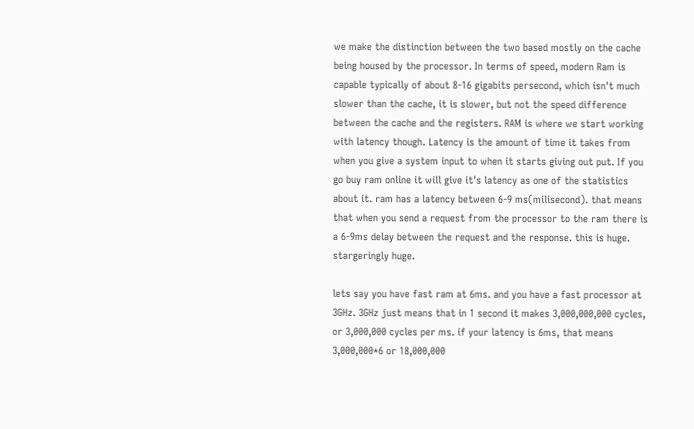we make the distinction between the two based mostly on the cache being housed by the processor. In terms of speed, modern Ram is capable typically of about 8-16 gigabits persecond, which isn't much slower than the cache, it is slower, but not the speed difference between the cache and the registers. RAM is where we start working with latency though. Latency is the amount of time it takes from when you give a system input to when it starts giving out put. If you go buy ram online it will give it's latency as one of the statistics about it. ram has a latency between 6-9 ms(milisecond). that means that when you send a request from the processor to the ram there is a 6-9ms delay between the request and the response. this is huge. stargeringly huge.

lets say you have fast ram at 6ms. and you have a fast processor at 3GHz. 3GHz just means that in 1 second it makes 3,000,000,000 cycles, or 3,000,000 cycles per ms. if your latency is 6ms, that means 3,000,000*6 or 18,000,000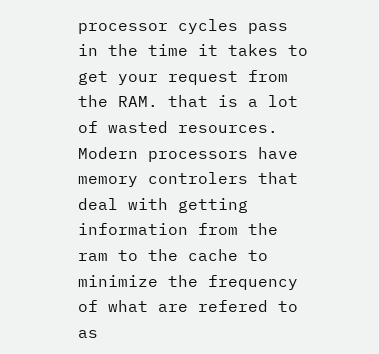processor cycles pass in the time it takes to get your request from the RAM. that is a lot of wasted resources. Modern processors have memory controlers that deal with getting information from the ram to the cache to minimize the frequency of what are refered to as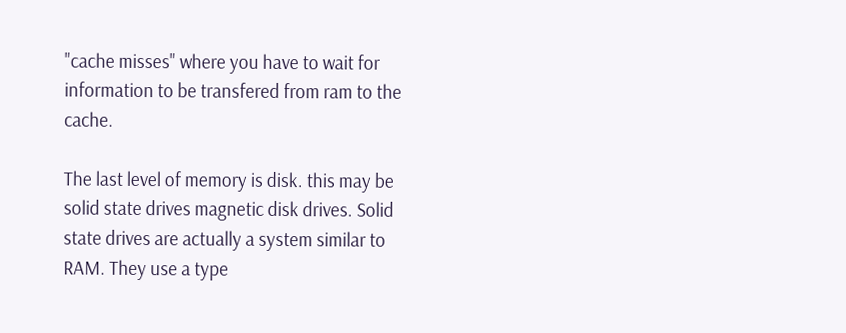"cache misses" where you have to wait for information to be transfered from ram to the cache.

The last level of memory is disk. this may be solid state drives magnetic disk drives. Solid state drives are actually a system similar to RAM. They use a type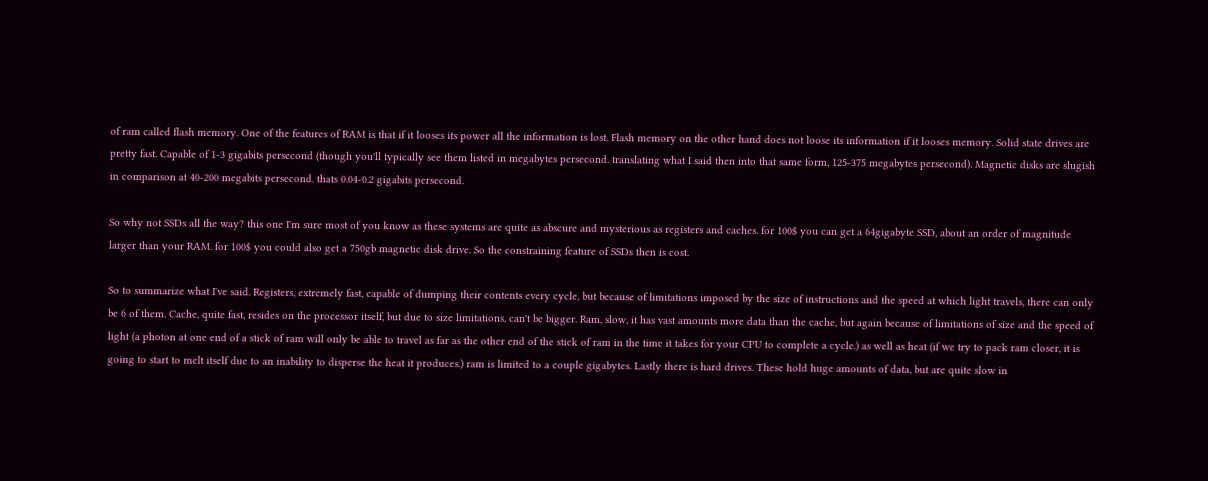of ram called flash memory. One of the features of RAM is that if it looses its power all the information is lost. Flash memory on the other hand does not loose its information if it looses memory. Solid state drives are pretty fast. Capable of 1-3 gigabits persecond (though you'll typically see them listed in megabytes persecond. translating what I said then into that same form, 125-375 megabytes persecond). Magnetic disks are slugish in comparison at 40-200 megabits persecond. thats 0.04-0.2 gigabits persecond.

So why not SSDs all the way? this one I'm sure most of you know as these systems are quite as abscure and mysterious as registers and caches. for 100$ you can get a 64gigabyte SSD, about an order of magnitude larger than your RAM. for 100$ you could also get a 750gb magnetic disk drive. So the constraining feature of SSDs then is cost.

So to summarize what I've said. Registers, extremely fast, capable of dumping their contents every cycle, but because of limitations imposed by the size of instructions and the speed at which light travels, there can only be 6 of them. Cache, quite fast, resides on the processor itself, but due to size limitations, can't be bigger. Ram, slow, it has vast amounts more data than the cache, but again because of limitations of size and the speed of light (a photon at one end of a stick of ram will only be able to travel as far as the other end of the stick of ram in the time it takes for your CPU to complete a cycle.) as well as heat (if we try to pack ram closer, it is going to start to melt itself due to an inability to disperse the heat it produces.) ram is limited to a couple gigabytes. Lastly there is hard drives. These hold huge amounts of data, but are quite slow in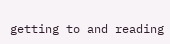getting to and reading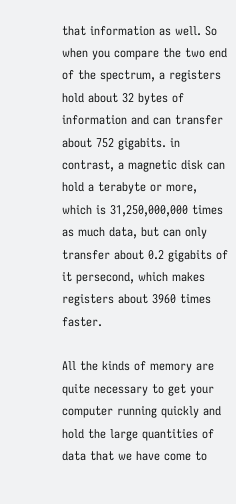that information as well. So when you compare the two end of the spectrum, a registers hold about 32 bytes of information and can transfer about 752 gigabits. in contrast, a magnetic disk can hold a terabyte or more, which is 31,250,000,000 times as much data, but can only transfer about 0.2 gigabits of it persecond, which makes registers about 3960 times faster.

All the kinds of memory are quite necessary to get your computer running quickly and hold the large quantities of data that we have come to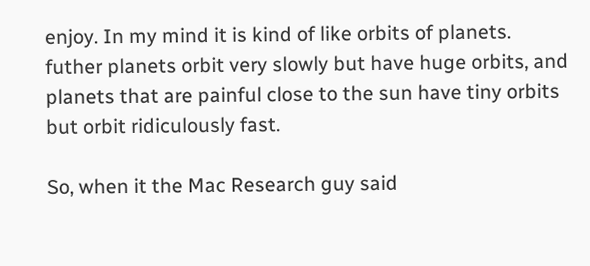enjoy. In my mind it is kind of like orbits of planets. futher planets orbit very slowly but have huge orbits, and planets that are painful close to the sun have tiny orbits but orbit ridiculously fast.

So, when it the Mac Research guy said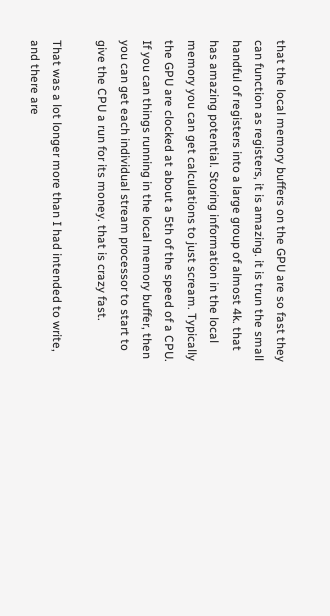that the local memory buffers on the GPU are so fast they can function as registers, it is amazing. it is trun the small handful of registers into a large group of almost 4k. that has amazing potential. Storing information in the local memory you can get calculations to just scream. Typically the GPU are clocked at about a 5th of the speed of a CPU. If you can things running in the local memory buffer, then you can get each individual stream processor to start to give the CPU a run for its money. that is crazy fast.

That was a lot longer more than I had intended to write, and there are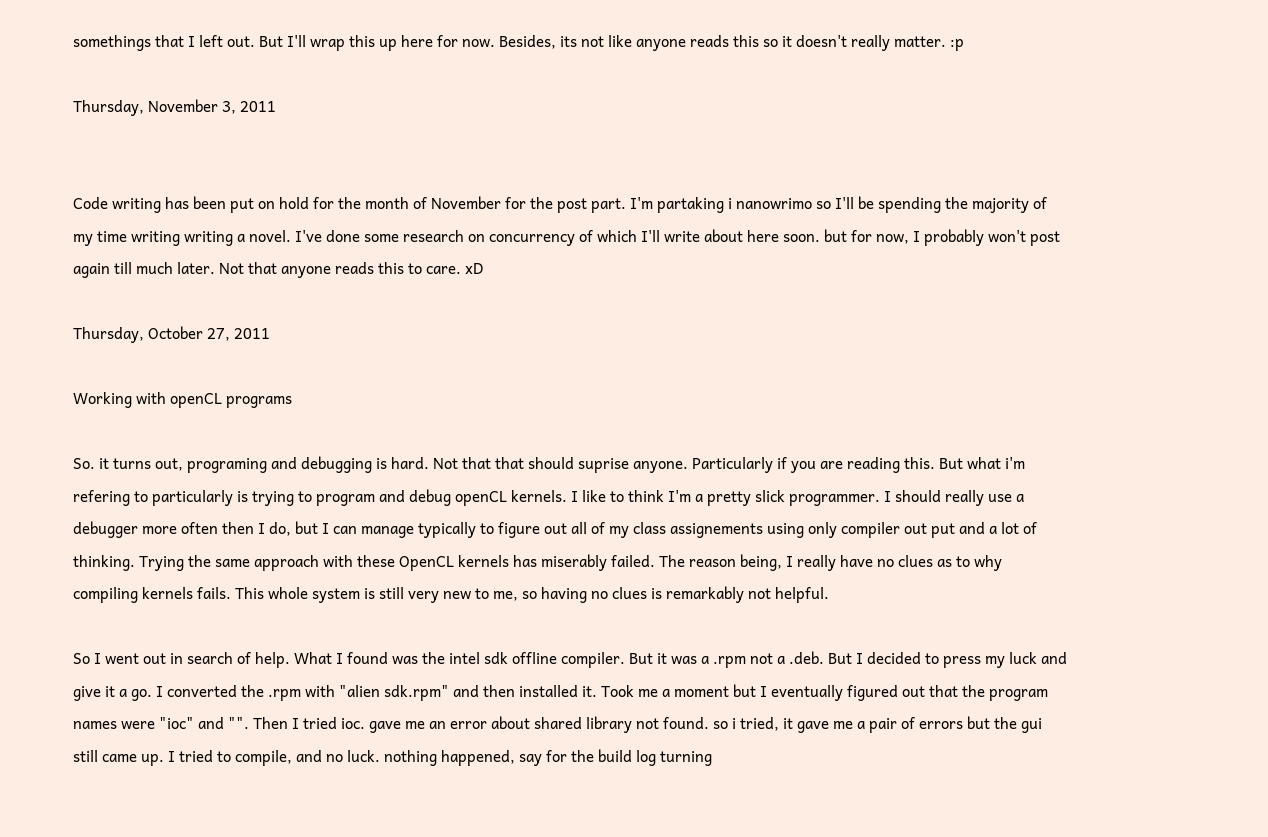somethings that I left out. But I'll wrap this up here for now. Besides, its not like anyone reads this so it doesn't really matter. :p

Thursday, November 3, 2011


Code writing has been put on hold for the month of November for the post part. I'm partaking i nanowrimo so I'll be spending the majority of my time writing writing a novel. I've done some research on concurrency of which I'll write about here soon. but for now, I probably won't post again till much later. Not that anyone reads this to care. xD

Thursday, October 27, 2011

Working with openCL programs

So. it turns out, programing and debugging is hard. Not that that should suprise anyone. Particularly if you are reading this. But what i'm refering to particularly is trying to program and debug openCL kernels. I like to think I'm a pretty slick programmer. I should really use a debugger more often then I do, but I can manage typically to figure out all of my class assignements using only compiler out put and a lot of thinking. Trying the same approach with these OpenCL kernels has miserably failed. The reason being, I really have no clues as to why compiling kernels fails. This whole system is still very new to me, so having no clues is remarkably not helpful.

So I went out in search of help. What I found was the intel sdk offline compiler. But it was a .rpm not a .deb. But I decided to press my luck and give it a go. I converted the .rpm with "alien sdk.rpm" and then installed it. Took me a moment but I eventually figured out that the program names were "ioc" and "". Then I tried ioc. gave me an error about shared library not found. so i tried, it gave me a pair of errors but the gui still came up. I tried to compile, and no luck. nothing happened, say for the build log turning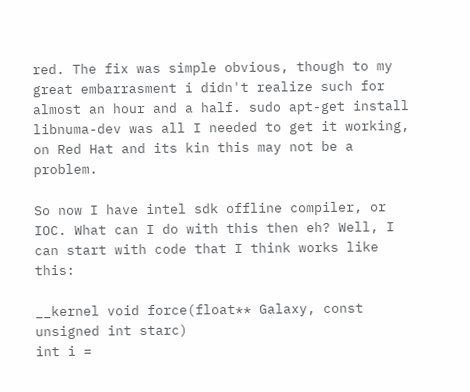red. The fix was simple obvious, though to my great embarrasment i didn't realize such for almost an hour and a half. sudo apt-get install libnuma-dev was all I needed to get it working, on Red Hat and its kin this may not be a problem.

So now I have intel sdk offline compiler, or IOC. What can I do with this then eh? Well, I can start with code that I think works like this:

__kernel void force(float** Galaxy, const unsigned int starc)
int i =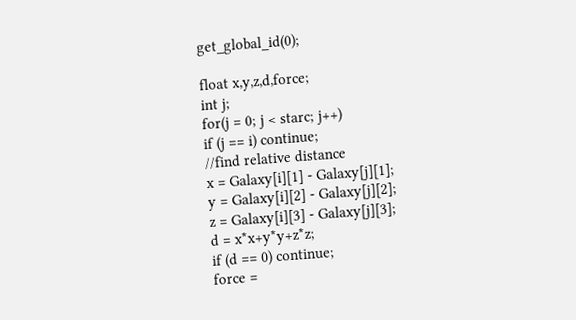get_global_id(0);

float x,y,z,d,force;
int j;
for(j = 0; j < starc; j++)
if (j == i) continue;
//find relative distance
x = Galaxy[i][1] - Galaxy[j][1];
y = Galaxy[i][2] - Galaxy[j][2];
z = Galaxy[i][3] - Galaxy[j][3];
d = x*x+y*y+z*z;
if (d == 0) continue;
force =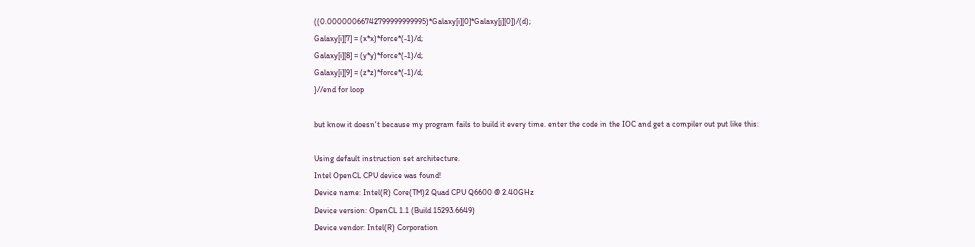((0.00000066742799999999995)*Galaxy[i][0]*Galaxy[j][0])/(d);
Galaxy[i][7] = (x*x)*force*(-1)/d;
Galaxy[i][8] = (y*y)*force*(-1)/d;
Galaxy[i][9] = (z*z)*force*(-1)/d;
}//end for loop

but know it doesn't because my program fails to build it every time. enter the code in the IOC and get a compiler out put like this:

Using default instruction set architecture.
Intel OpenCL CPU device was found!
Device name: Intel(R) Core(TM)2 Quad CPU Q6600 @ 2.40GHz
Device version: OpenCL 1.1 (Build 15293.6649)
Device vendor: Intel(R) Corporation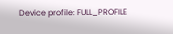Device profile: FULL_PROFILE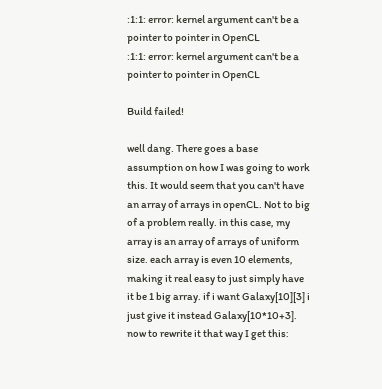:1:1: error: kernel argument can't be a pointer to pointer in OpenCL
:1:1: error: kernel argument can't be a pointer to pointer in OpenCL

Build failed!

well dang. There goes a base assumption on how I was going to work this. It would seem that you can't have an array of arrays in openCL. Not to big of a problem really. in this case, my array is an array of arrays of uniform size. each array is even 10 elements, making it real easy to just simply have it be 1 big array. if i want Galaxy[10][3] i just give it instead Galaxy[10*10+3]. now to rewrite it that way I get this: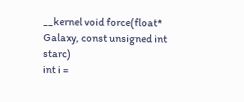__kernel void force(float* Galaxy, const unsigned int starc)
int i =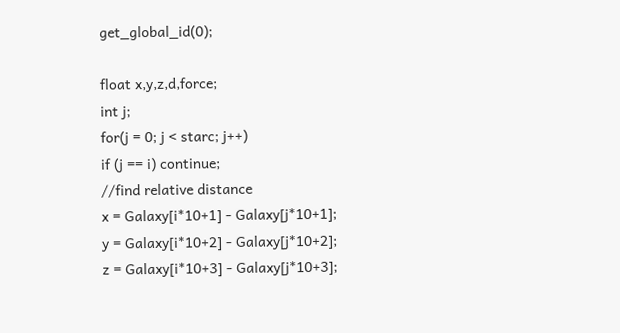get_global_id(0);

float x,y,z,d,force;
int j;
for(j = 0; j < starc; j++)
if (j == i) continue;
//find relative distance
x = Galaxy[i*10+1] - Galaxy[j*10+1];
y = Galaxy[i*10+2] - Galaxy[j*10+2];
z = Galaxy[i*10+3] - Galaxy[j*10+3];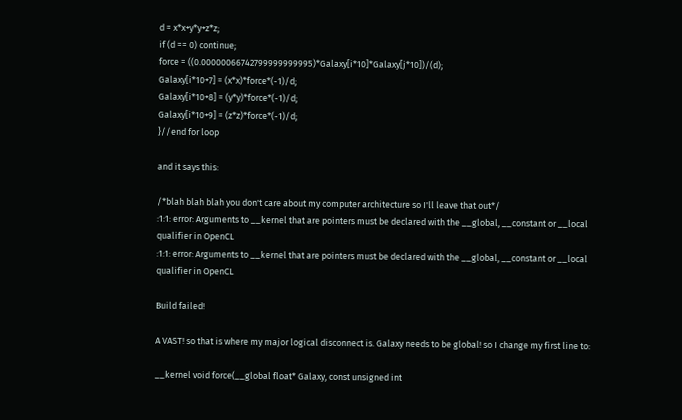d = x*x+y*y+z*z;
if (d == 0) continue;
force = ((0.00000066742799999999995)*Galaxy[i*10]*Galaxy[j*10])/(d);
Galaxy[i*10+7] = (x*x)*force*(-1)/d;
Galaxy[i*10+8] = (y*y)*force*(-1)/d;
Galaxy[i*10+9] = (z*z)*force*(-1)/d;
}//end for loop

and it says this:

/*blah blah blah you don't care about my computer architecture so I'll leave that out*/
:1:1: error: Arguments to __kernel that are pointers must be declared with the __global, __constant or __local qualifier in OpenCL
:1:1: error: Arguments to __kernel that are pointers must be declared with the __global, __constant or __local qualifier in OpenCL

Build failed!

A VAST! so that is where my major logical disconnect is. Galaxy needs to be global! so I change my first line to:

__kernel void force(__global float* Galaxy, const unsigned int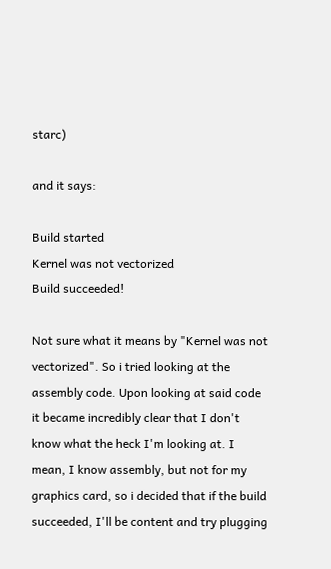starc)

and it says:

Build started
Kernel was not vectorized
Build succeeded!

Not sure what it means by "Kernel was not vectorized". So i tried looking at the assembly code. Upon looking at said code it became incredibly clear that I don't know what the heck I'm looking at. I mean, I know assembly, but not for my graphics card, so i decided that if the build succeeded, I'll be content and try plugging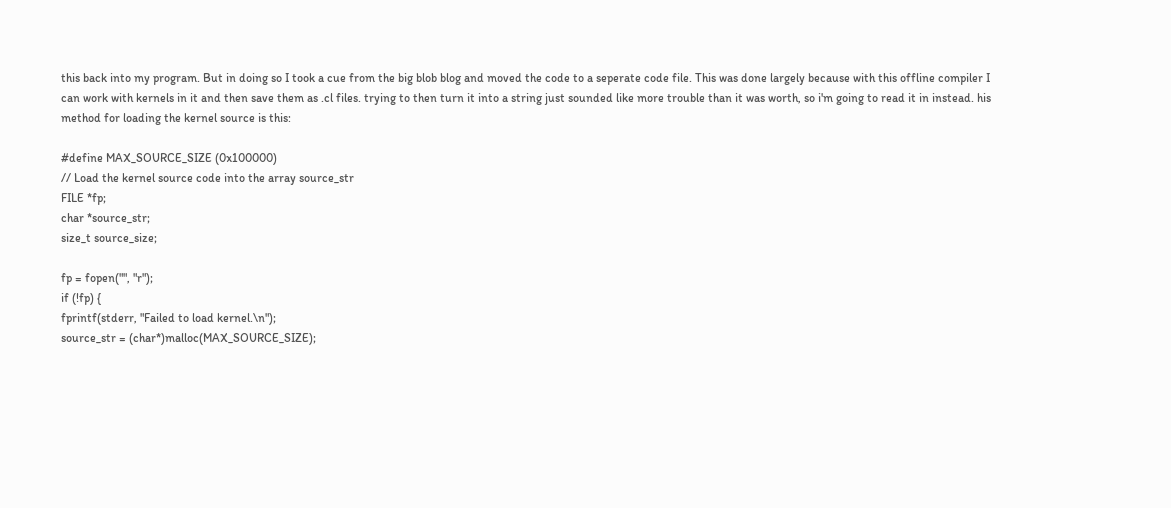this back into my program. But in doing so I took a cue from the big blob blog and moved the code to a seperate code file. This was done largely because with this offline compiler I can work with kernels in it and then save them as .cl files. trying to then turn it into a string just sounded like more trouble than it was worth, so i'm going to read it in instead. his method for loading the kernel source is this:

#define MAX_SOURCE_SIZE (0x100000)
// Load the kernel source code into the array source_str
FILE *fp;
char *source_str;
size_t source_size;

fp = fopen("", "r");
if (!fp) {
fprintf(stderr, "Failed to load kernel.\n");
source_str = (char*)malloc(MAX_SOURCE_SIZE);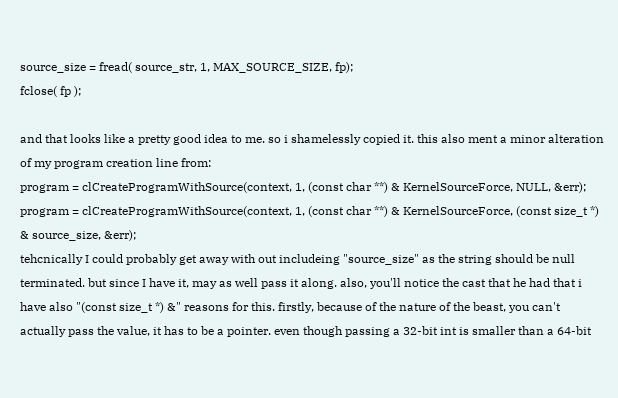source_size = fread( source_str, 1, MAX_SOURCE_SIZE, fp);
fclose( fp );

and that looks like a pretty good idea to me. so i shamelessly copied it. this also ment a minor alteration of my program creation line from:
program = clCreateProgramWithSource(context, 1, (const char **) & KernelSourceForce, NULL, &err);
program = clCreateProgramWithSource(context, 1, (const char **) & KernelSourceForce, (const size_t *) & source_size, &err);
tehcnically I could probably get away with out includeing "source_size" as the string should be null terminated. but since I have it, may as well pass it along. also, you'll notice the cast that he had that i have also "(const size_t *) &" reasons for this. firstly, because of the nature of the beast, you can't actually pass the value, it has to be a pointer. even though passing a 32-bit int is smaller than a 64-bit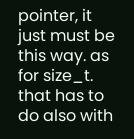pointer, it just must be this way. as for size_t. that has to do also with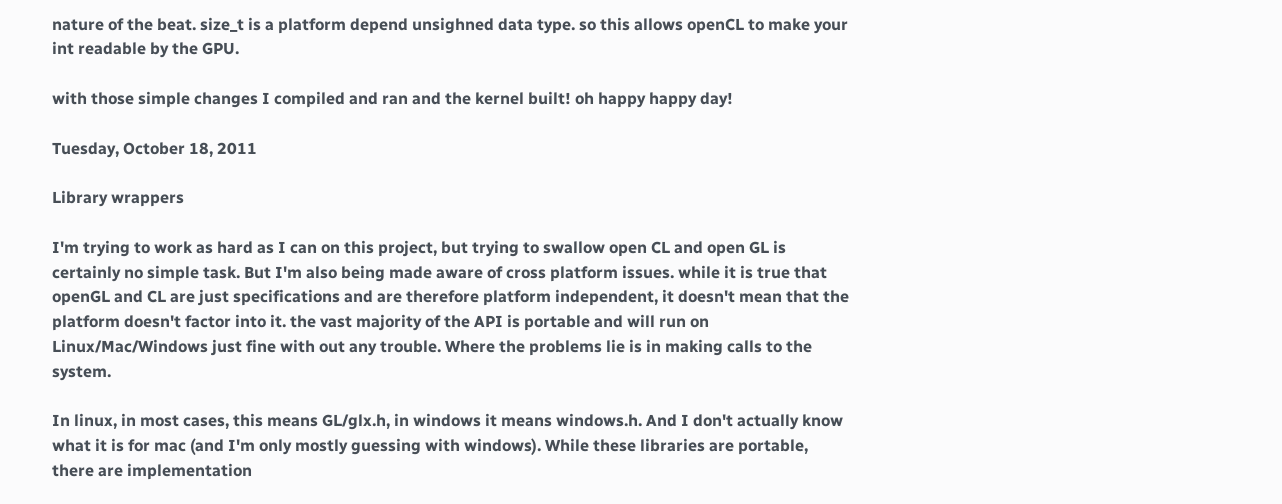nature of the beat. size_t is a platform depend unsighned data type. so this allows openCL to make your int readable by the GPU.

with those simple changes I compiled and ran and the kernel built! oh happy happy day!

Tuesday, October 18, 2011

Library wrappers

I'm trying to work as hard as I can on this project, but trying to swallow open CL and open GL is certainly no simple task. But I'm also being made aware of cross platform issues. while it is true that openGL and CL are just specifications and are therefore platform independent, it doesn't mean that the platform doesn't factor into it. the vast majority of the API is portable and will run on Linux/Mac/Windows just fine with out any trouble. Where the problems lie is in making calls to the system.

In linux, in most cases, this means GL/glx.h, in windows it means windows.h. And I don't actually know what it is for mac (and I'm only mostly guessing with windows). While these libraries are portable, there are implementation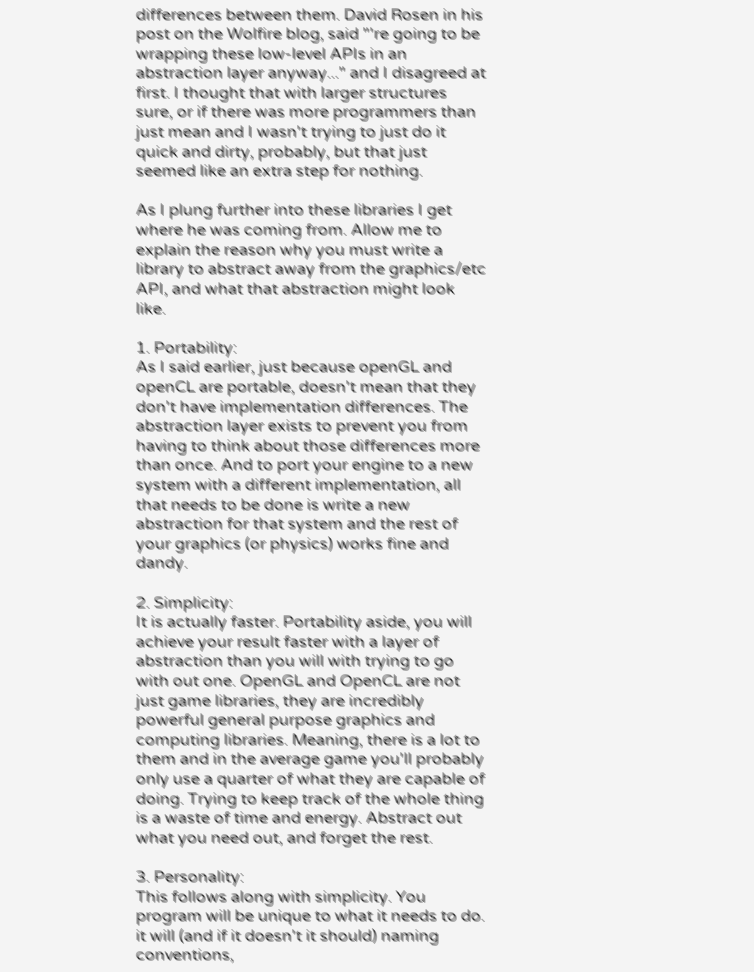differences between them. David Rosen in his post on the Wolfire blog, said "'re going to be wrapping these low-level APIs in an abstraction layer anyway..." and I disagreed at first. I thought that with larger structures sure, or if there was more programmers than just mean and I wasn't trying to just do it quick and dirty, probably, but that just seemed like an extra step for nothing.

As I plung further into these libraries I get where he was coming from. Allow me to explain the reason why you must write a library to abstract away from the graphics/etc API, and what that abstraction might look like.

1. Portability:
As I said earlier, just because openGL and openCL are portable, doesn't mean that they don't have implementation differences. The abstraction layer exists to prevent you from having to think about those differences more than once. And to port your engine to a new system with a different implementation, all that needs to be done is write a new abstraction for that system and the rest of your graphics (or physics) works fine and dandy.

2. Simplicity:
It is actually faster. Portability aside, you will achieve your result faster with a layer of abstraction than you will with trying to go with out one. OpenGL and OpenCL are not just game libraries, they are incredibly powerful general purpose graphics and computing libraries. Meaning, there is a lot to them and in the average game you'll probably only use a quarter of what they are capable of doing. Trying to keep track of the whole thing is a waste of time and energy. Abstract out what you need out, and forget the rest.

3. Personality:
This follows along with simplicity. You program will be unique to what it needs to do. it will (and if it doesn't it should) naming conventions,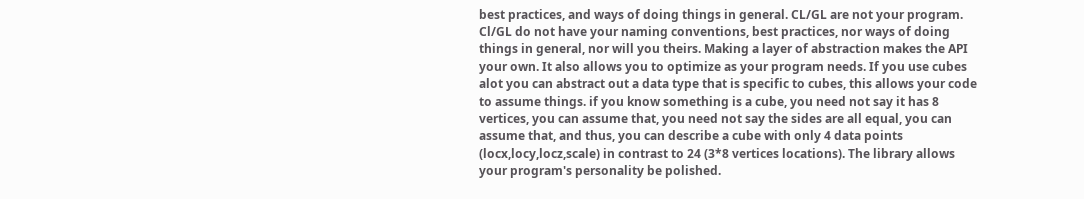best practices, and ways of doing things in general. CL/GL are not your program. Cl/GL do not have your naming conventions, best practices, nor ways of doing things in general, nor will you theirs. Making a layer of abstraction makes the API your own. It also allows you to optimize as your program needs. If you use cubes alot you can abstract out a data type that is specific to cubes, this allows your code to assume things. if you know something is a cube, you need not say it has 8 vertices, you can assume that, you need not say the sides are all equal, you can assume that, and thus, you can describe a cube with only 4 data points (locx,locy,locz,scale) in contrast to 24 (3*8 vertices locations). The library allows your program's personality be polished.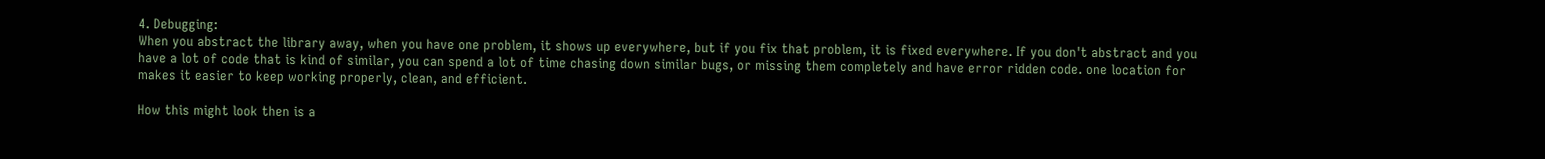4. Debugging:
When you abstract the library away, when you have one problem, it shows up everywhere, but if you fix that problem, it is fixed everywhere. If you don't abstract and you have a lot of code that is kind of similar, you can spend a lot of time chasing down similar bugs, or missing them completely and have error ridden code. one location for makes it easier to keep working properly, clean, and efficient.

How this might look then is a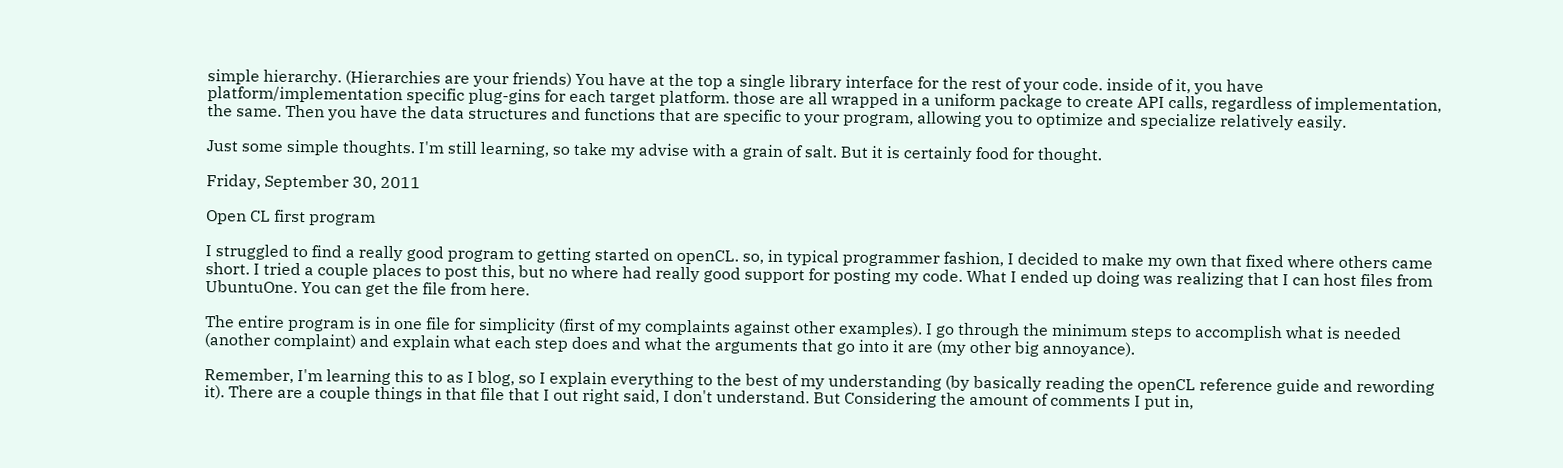simple hierarchy. (Hierarchies are your friends) You have at the top a single library interface for the rest of your code. inside of it, you have platform/implementation specific plug-gins for each target platform. those are all wrapped in a uniform package to create API calls, regardless of implementation, the same. Then you have the data structures and functions that are specific to your program, allowing you to optimize and specialize relatively easily.

Just some simple thoughts. I'm still learning, so take my advise with a grain of salt. But it is certainly food for thought.

Friday, September 30, 2011

Open CL first program

I struggled to find a really good program to getting started on openCL. so, in typical programmer fashion, I decided to make my own that fixed where others came short. I tried a couple places to post this, but no where had really good support for posting my code. What I ended up doing was realizing that I can host files from UbuntuOne. You can get the file from here.

The entire program is in one file for simplicity (first of my complaints against other examples). I go through the minimum steps to accomplish what is needed (another complaint) and explain what each step does and what the arguments that go into it are (my other big annoyance).

Remember, I'm learning this to as I blog, so I explain everything to the best of my understanding (by basically reading the openCL reference guide and rewording it). There are a couple things in that file that I out right said, I don't understand. But Considering the amount of comments I put in,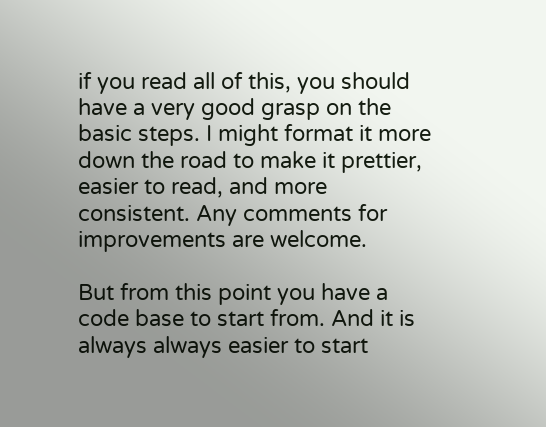if you read all of this, you should have a very good grasp on the basic steps. I might format it more down the road to make it prettier, easier to read, and more consistent. Any comments for improvements are welcome.

But from this point you have a code base to start from. And it is always always easier to start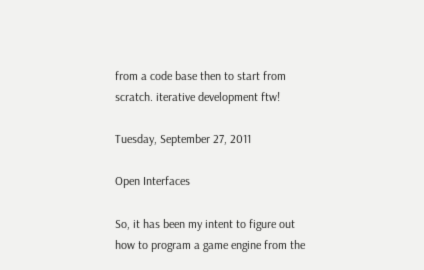from a code base then to start from scratch. iterative development ftw!

Tuesday, September 27, 2011

Open Interfaces

So, it has been my intent to figure out how to program a game engine from the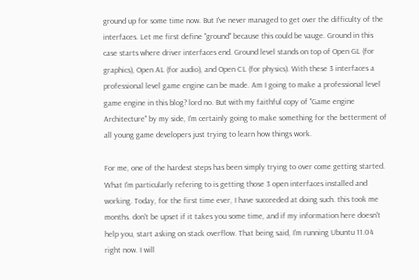ground up for some time now. But I've never managed to get over the difficulty of the interfaces. Let me first define "ground" because this could be vauge. Ground in this case starts where driver interfaces end. Ground level stands on top of Open GL (for graphics), Open AL (for audio), and Open CL (for physics). With these 3 interfaces a professional level game engine can be made. Am I going to make a professional level game engine in this blog? lord no. But with my faithful copy of "Game engine Architecture" by my side, I'm certainly going to make something for the betterment of all young game developers just trying to learn how things work.

For me, one of the hardest steps has been simply trying to over come getting started. What I'm particularly refering to is getting those 3 open interfaces installed and working. Today, for the first time ever, I have succeeded at doing such. this took me months. don't be upset if it takes you some time, and if my information here doesn't help you, start asking on stack overflow. That being said, I'm running Ubuntu 11.04 right now. I will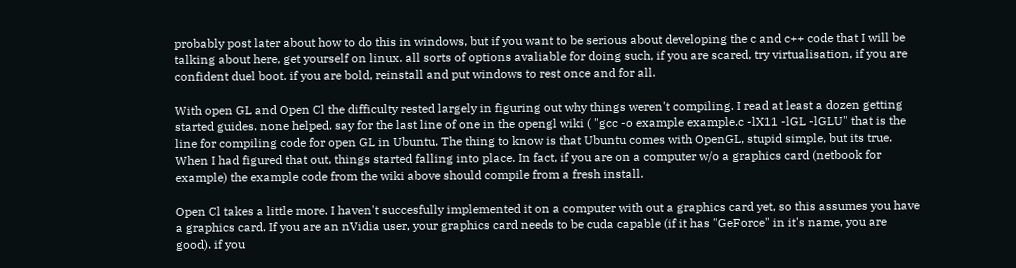probably post later about how to do this in windows, but if you want to be serious about developing the c and c++ code that I will be talking about here, get yourself on linux. all sorts of options avaliable for doing such, if you are scared, try virtualisation, if you are confident duel boot. if you are bold, reinstall and put windows to rest once and for all.

With open GL and Open Cl the difficulty rested largely in figuring out why things weren't compiling. I read at least a dozen getting started guides. none helped. say for the last line of one in the opengl wiki ( "gcc -o example example.c -lX11 -lGL -lGLU" that is the line for compiling code for open GL in Ubuntu. The thing to know is that Ubuntu comes with OpenGL, stupid simple, but its true. When I had figured that out, things started falling into place. In fact, if you are on a computer w/o a graphics card (netbook for example) the example code from the wiki above should compile from a fresh install.

Open Cl takes a little more. I haven't succesfully implemented it on a computer with out a graphics card yet, so this assumes you have a graphics card. If you are an nVidia user, your graphics card needs to be cuda capable (if it has "GeForce" in it's name, you are good). if you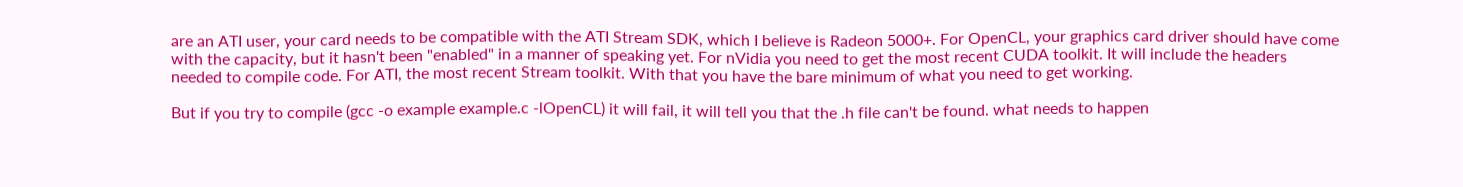are an ATI user, your card needs to be compatible with the ATI Stream SDK, which I believe is Radeon 5000+. For OpenCL, your graphics card driver should have come with the capacity, but it hasn't been "enabled" in a manner of speaking yet. For nVidia you need to get the most recent CUDA toolkit. It will include the headers needed to compile code. For ATI, the most recent Stream toolkit. With that you have the bare minimum of what you need to get working.

But if you try to compile (gcc -o example example.c -lOpenCL) it will fail, it will tell you that the .h file can't be found. what needs to happen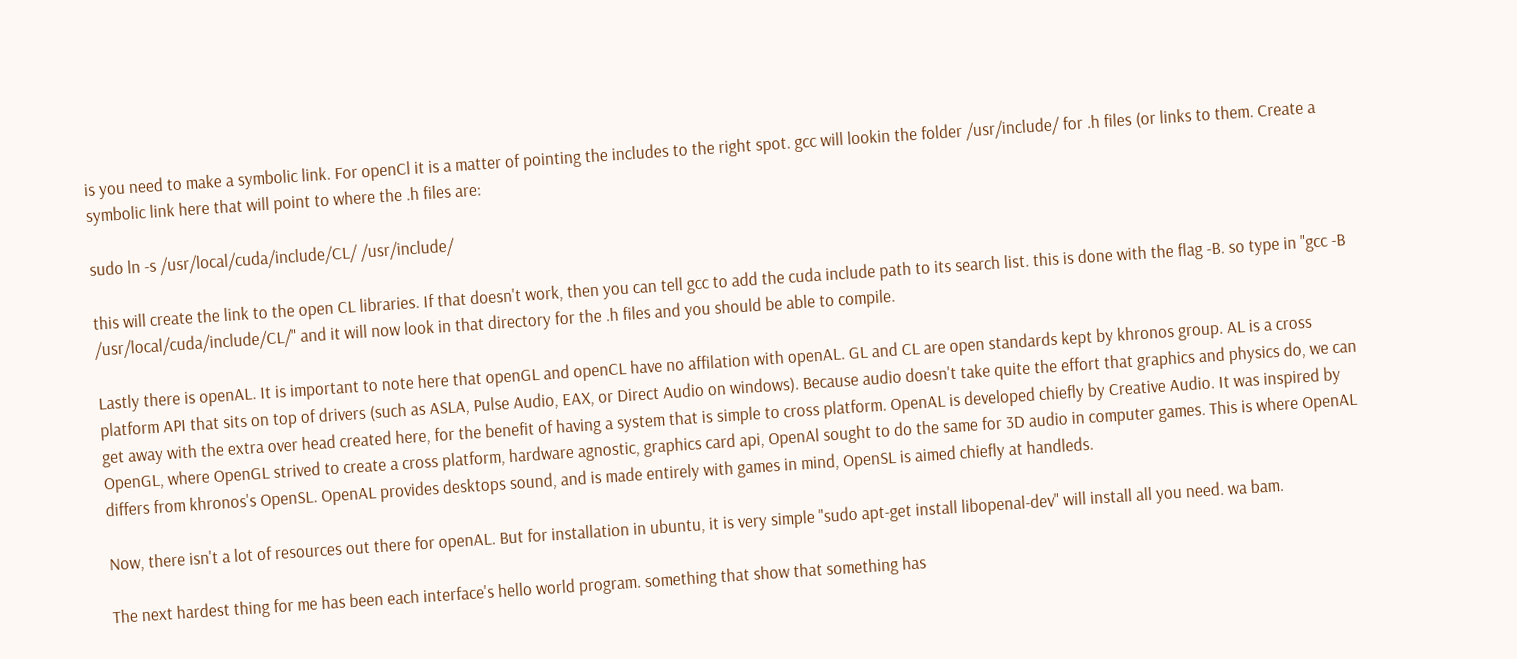is you need to make a symbolic link. For openCl it is a matter of pointing the includes to the right spot. gcc will lookin the folder /usr/include/ for .h files (or links to them. Create a symbolic link here that will point to where the .h files are:

sudo ln -s /usr/local/cuda/include/CL/ /usr/include/

this will create the link to the open CL libraries. If that doesn't work, then you can tell gcc to add the cuda include path to its search list. this is done with the flag -B. so type in "gcc -B /usr/local/cuda/include/CL/" and it will now look in that directory for the .h files and you should be able to compile.

Lastly there is openAL. It is important to note here that openGL and openCL have no affilation with openAL. GL and CL are open standards kept by khronos group. AL is a cross platform API that sits on top of drivers (such as ASLA, Pulse Audio, EAX, or Direct Audio on windows). Because audio doesn't take quite the effort that graphics and physics do, we can get away with the extra over head created here, for the benefit of having a system that is simple to cross platform. OpenAL is developed chiefly by Creative Audio. It was inspired by OpenGL, where OpenGL strived to create a cross platform, hardware agnostic, graphics card api, OpenAl sought to do the same for 3D audio in computer games. This is where OpenAL differs from khronos's OpenSL. OpenAL provides desktops sound, and is made entirely with games in mind, OpenSL is aimed chiefly at handleds.

Now, there isn't a lot of resources out there for openAL. But for installation in ubuntu, it is very simple "sudo apt-get install libopenal-dev" will install all you need. wa bam.

The next hardest thing for me has been each interface's hello world program. something that show that something has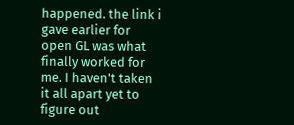happened. the link i gave earlier for open GL was what finally worked for me. I haven't taken it all apart yet to figure out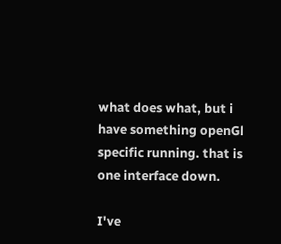what does what, but i have something openGl specific running. that is one interface down.

I've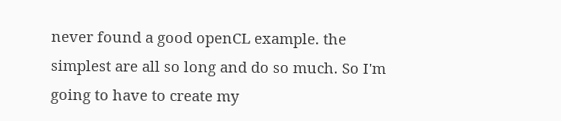never found a good openCL example. the simplest are all so long and do so much. So I'm going to have to create my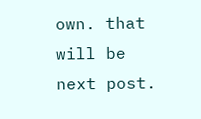own. that will be next post.